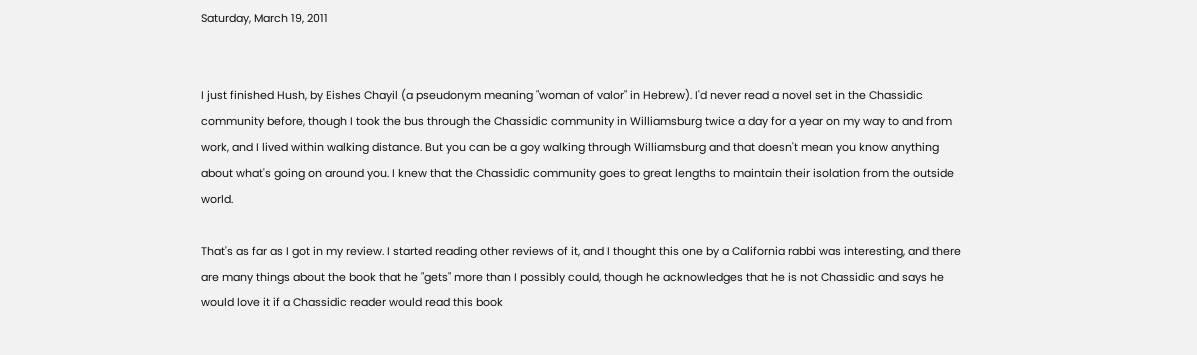Saturday, March 19, 2011


I just finished Hush, by Eishes Chayil (a pseudonym meaning "woman of valor" in Hebrew). I'd never read a novel set in the Chassidic community before, though I took the bus through the Chassidic community in Williamsburg twice a day for a year on my way to and from work, and I lived within walking distance. But you can be a goy walking through Williamsburg and that doesn't mean you know anything about what's going on around you. I knew that the Chassidic community goes to great lengths to maintain their isolation from the outside world.

That's as far as I got in my review. I started reading other reviews of it, and I thought this one by a California rabbi was interesting, and there are many things about the book that he "gets" more than I possibly could, though he acknowledges that he is not Chassidic and says he would love it if a Chassidic reader would read this book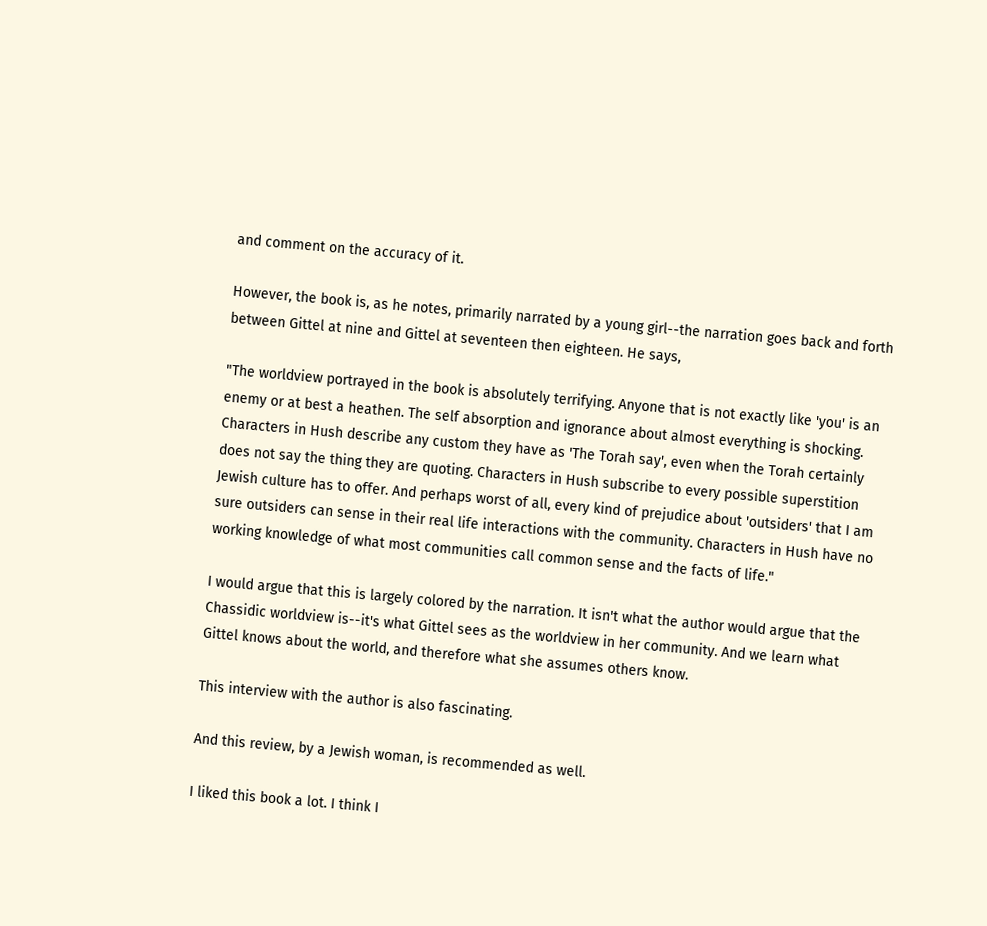and comment on the accuracy of it.

However, the book is, as he notes, primarily narrated by a young girl--the narration goes back and forth between Gittel at nine and Gittel at seventeen then eighteen. He says,

"The worldview portrayed in the book is absolutely terrifying. Anyone that is not exactly like 'you' is an enemy or at best a heathen. The self absorption and ignorance about almost everything is shocking. Characters in Hush describe any custom they have as 'The Torah say', even when the Torah certainly does not say the thing they are quoting. Characters in Hush subscribe to every possible superstition Jewish culture has to offer. And perhaps worst of all, every kind of prejudice about 'outsiders' that I am sure outsiders can sense in their real life interactions with the community. Characters in Hush have no working knowledge of what most communities call common sense and the facts of life."

I would argue that this is largely colored by the narration. It isn't what the author would argue that the Chassidic worldview is--it's what Gittel sees as the worldview in her community. And we learn what Gittel knows about the world, and therefore what she assumes others know.

This interview with the author is also fascinating.

And this review, by a Jewish woman, is recommended as well.

I liked this book a lot. I think I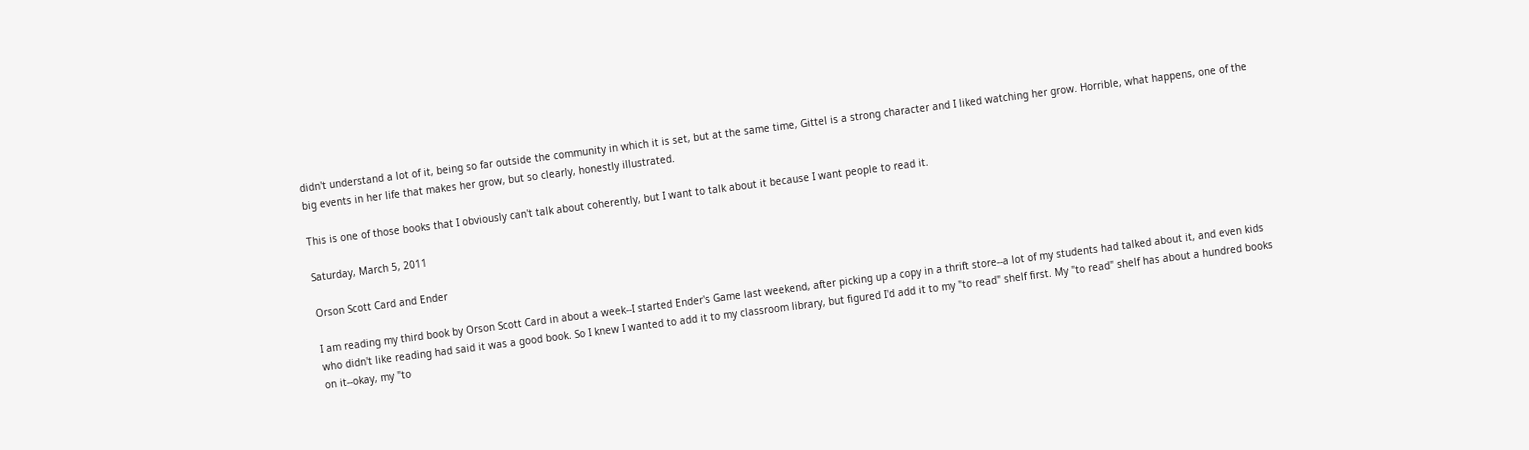didn't understand a lot of it, being so far outside the community in which it is set, but at the same time, Gittel is a strong character and I liked watching her grow. Horrible, what happens, one of the big events in her life that makes her grow, but so clearly, honestly illustrated.

This is one of those books that I obviously can't talk about coherently, but I want to talk about it because I want people to read it.

Saturday, March 5, 2011

Orson Scott Card and Ender

I am reading my third book by Orson Scott Card in about a week--I started Ender's Game last weekend, after picking up a copy in a thrift store--a lot of my students had talked about it, and even kids who didn't like reading had said it was a good book. So I knew I wanted to add it to my classroom library, but figured I'd add it to my "to read" shelf first. My "to read" shelf has about a hundred books on it--okay, my "to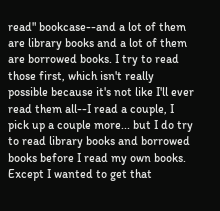read" bookcase--and a lot of them are library books and a lot of them are borrowed books. I try to read those first, which isn't really possible because it's not like I'll ever read them all--I read a couple, I pick up a couple more... but I do try to read library books and borrowed books before I read my own books. Except I wanted to get that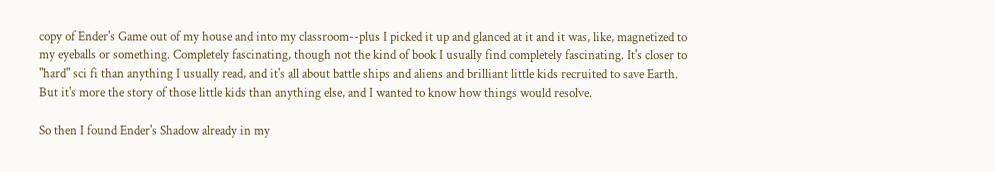copy of Ender's Game out of my house and into my classroom--plus I picked it up and glanced at it and it was, like, magnetized to my eyeballs or something. Completely fascinating, though not the kind of book I usually find completely fascinating. It's closer to "hard" sci fi than anything I usually read, and it's all about battle ships and aliens and brilliant little kids recruited to save Earth. But it's more the story of those little kids than anything else, and I wanted to know how things would resolve.

So then I found Ender's Shadow already in my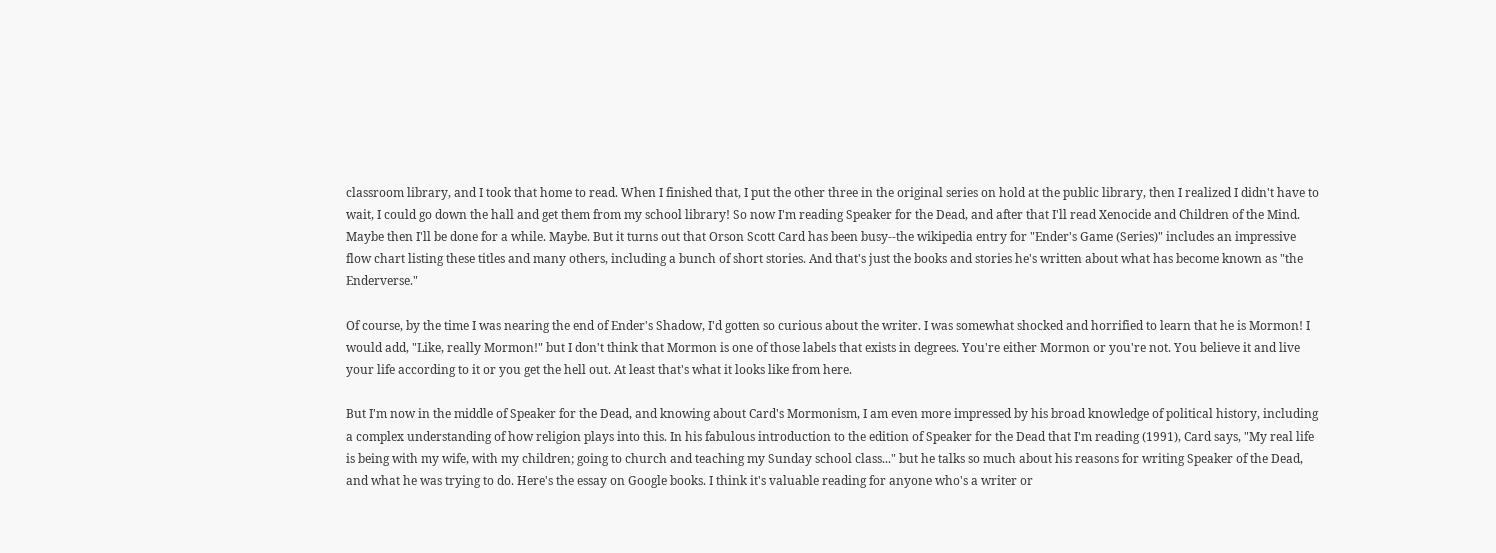classroom library, and I took that home to read. When I finished that, I put the other three in the original series on hold at the public library, then I realized I didn't have to wait, I could go down the hall and get them from my school library! So now I'm reading Speaker for the Dead, and after that I'll read Xenocide and Children of the Mind. Maybe then I'll be done for a while. Maybe. But it turns out that Orson Scott Card has been busy--the wikipedia entry for "Ender's Game (Series)" includes an impressive flow chart listing these titles and many others, including a bunch of short stories. And that's just the books and stories he's written about what has become known as "the Enderverse."

Of course, by the time I was nearing the end of Ender's Shadow, I'd gotten so curious about the writer. I was somewhat shocked and horrified to learn that he is Mormon! I would add, "Like, really Mormon!" but I don't think that Mormon is one of those labels that exists in degrees. You're either Mormon or you're not. You believe it and live your life according to it or you get the hell out. At least that's what it looks like from here.

But I'm now in the middle of Speaker for the Dead, and knowing about Card's Mormonism, I am even more impressed by his broad knowledge of political history, including a complex understanding of how religion plays into this. In his fabulous introduction to the edition of Speaker for the Dead that I'm reading (1991), Card says, "My real life is being with my wife, with my children; going to church and teaching my Sunday school class..." but he talks so much about his reasons for writing Speaker of the Dead, and what he was trying to do. Here's the essay on Google books. I think it's valuable reading for anyone who's a writer or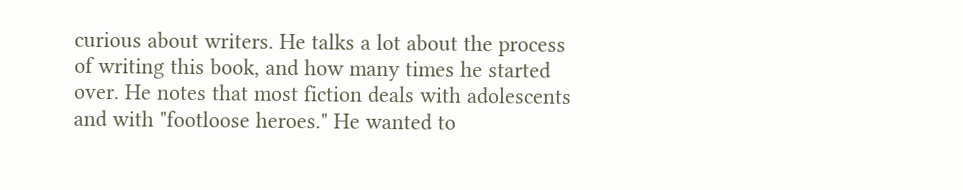curious about writers. He talks a lot about the process of writing this book, and how many times he started over. He notes that most fiction deals with adolescents and with "footloose heroes." He wanted to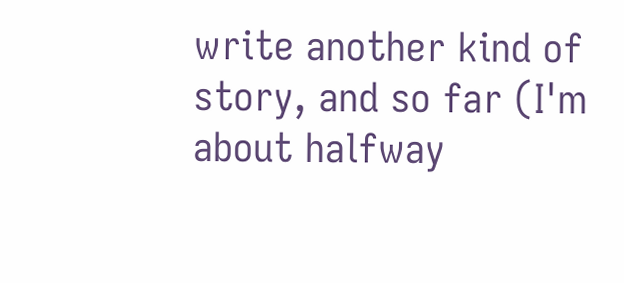write another kind of story, and so far (I'm about halfway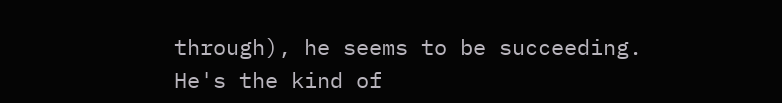through), he seems to be succeeding. He's the kind of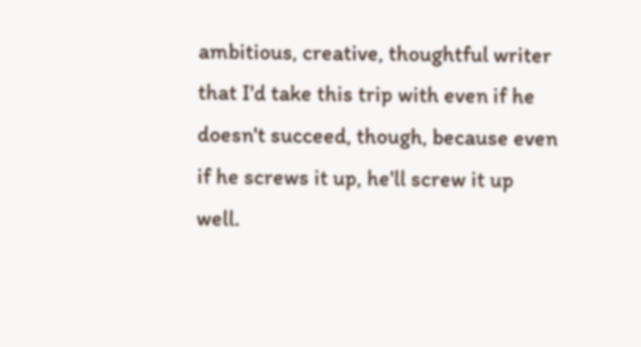ambitious, creative, thoughtful writer that I'd take this trip with even if he doesn't succeed, though, because even if he screws it up, he'll screw it up well.